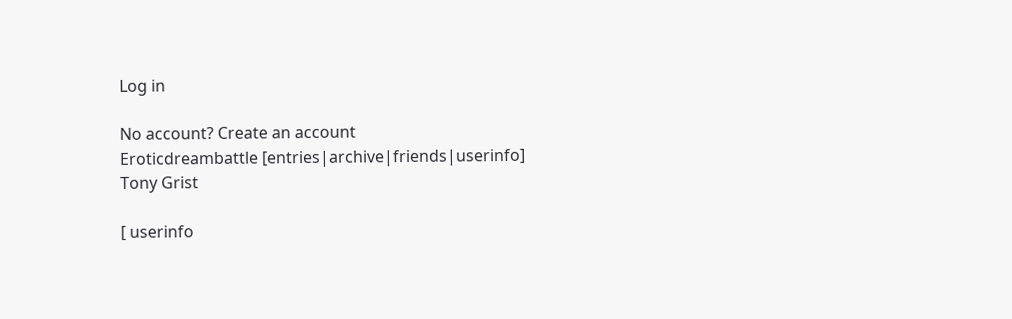Log in

No account? Create an account
Eroticdreambattle [entries|archive|friends|userinfo]
Tony Grist

[ userinfo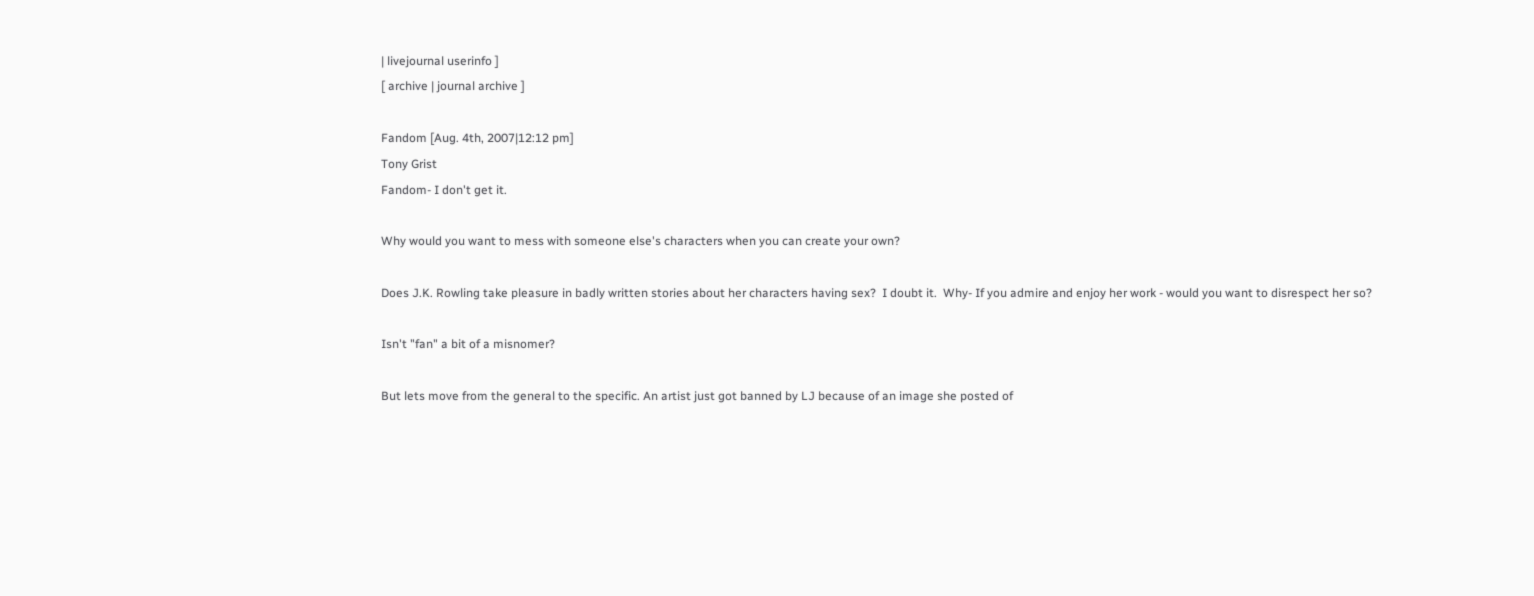| livejournal userinfo ]
[ archive | journal archive ]

Fandom [Aug. 4th, 2007|12:12 pm]
Tony Grist
Fandom- I don't get it.

Why would you want to mess with someone else's characters when you can create your own?

Does J.K. Rowling take pleasure in badly written stories about her characters having sex?  I doubt it.  Why- If you admire and enjoy her work - would you want to disrespect her so?

Isn't "fan" a bit of a misnomer?

But lets move from the general to the specific. An artist just got banned by LJ because of an image she posted of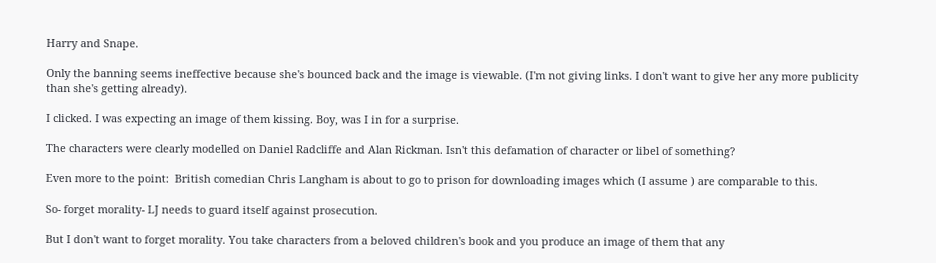Harry and Snape.

Only the banning seems ineffective because she's bounced back and the image is viewable. (I'm not giving links. I don't want to give her any more publicity than she's getting already).

I clicked. I was expecting an image of them kissing. Boy, was I in for a surprise.

The characters were clearly modelled on Daniel Radcliffe and Alan Rickman. Isn't this defamation of character or libel of something?

Even more to the point:  British comedian Chris Langham is about to go to prison for downloading images which (I assume ) are comparable to this.

So- forget morality- LJ needs to guard itself against prosecution.

But I don't want to forget morality. You take characters from a beloved children's book and you produce an image of them that any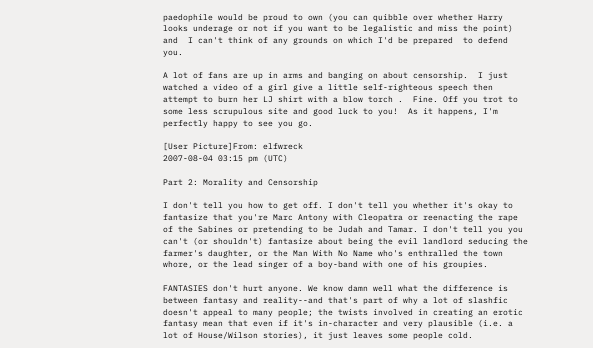paedophile would be proud to own (you can quibble over whether Harry looks underage or not if you want to be legalistic and miss the point) and  I can't think of any grounds on which I'd be prepared  to defend you.

A lot of fans are up in arms and banging on about censorship.  I just watched a video of a girl give a little self-righteous speech then attempt to burn her LJ shirt with a blow torch .  Fine. Off you trot to some less scrupulous site and good luck to you!  As it happens, I'm perfectly happy to see you go.

[User Picture]From: elfwreck
2007-08-04 03:15 pm (UTC)

Part 2: Morality and Censorship

I don't tell you how to get off. I don't tell you whether it's okay to fantasize that you're Marc Antony with Cleopatra or reenacting the rape of the Sabines or pretending to be Judah and Tamar. I don't tell you you can't (or shouldn't) fantasize about being the evil landlord seducing the farmer's daughter, or the Man With No Name who's enthralled the town whore, or the lead singer of a boy-band with one of his groupies.

FANTASIES don't hurt anyone. We know damn well what the difference is between fantasy and reality--and that's part of why a lot of slashfic doesn't appeal to many people; the twists involved in creating an erotic fantasy mean that even if it's in-character and very plausible (i.e. a lot of House/Wilson stories), it just leaves some people cold.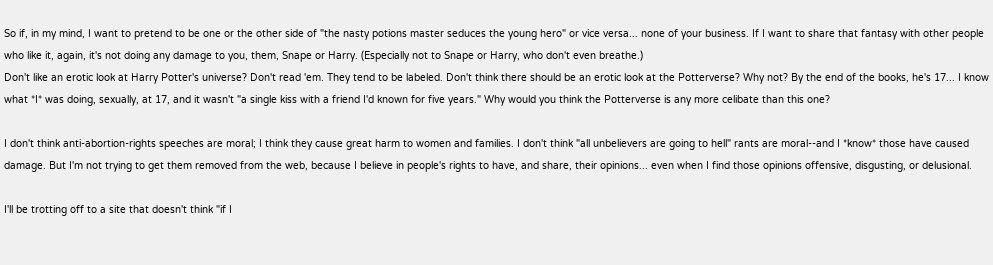So if, in my mind, I want to pretend to be one or the other side of "the nasty potions master seduces the young hero" or vice versa... none of your business. If I want to share that fantasy with other people who like it, again, it's not doing any damage to you, them, Snape or Harry. (Especially not to Snape or Harry, who don't even breathe.)
Don't like an erotic look at Harry Potter's universe? Don't read 'em. They tend to be labeled. Don't think there should be an erotic look at the Potterverse? Why not? By the end of the books, he's 17... I know what *I* was doing, sexually, at 17, and it wasn't "a single kiss with a friend I'd known for five years." Why would you think the Potterverse is any more celibate than this one?

I don't think anti-abortion-rights speeches are moral; I think they cause great harm to women and families. I don't think "all unbelievers are going to hell" rants are moral--and I *know* those have caused damage. But I'm not trying to get them removed from the web, because I believe in people's rights to have, and share, their opinions... even when I find those opinions offensive, disgusting, or delusional.

I'll be trotting off to a site that doesn't think "if I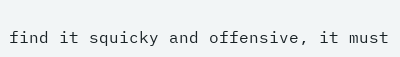find it squicky and offensive, it must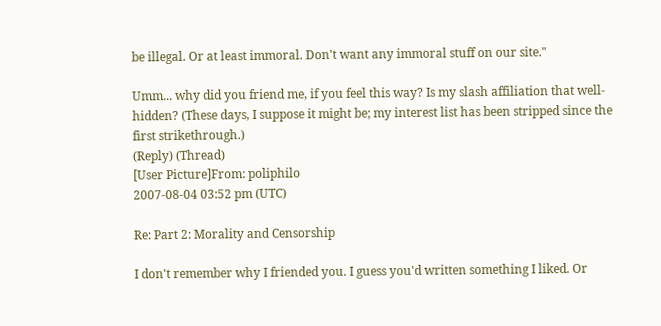be illegal. Or at least immoral. Don't want any immoral stuff on our site."

Umm... why did you friend me, if you feel this way? Is my slash affiliation that well-hidden? (These days, I suppose it might be; my interest list has been stripped since the first strikethrough.)
(Reply) (Thread)
[User Picture]From: poliphilo
2007-08-04 03:52 pm (UTC)

Re: Part 2: Morality and Censorship

I don't remember why I friended you. I guess you'd written something I liked. Or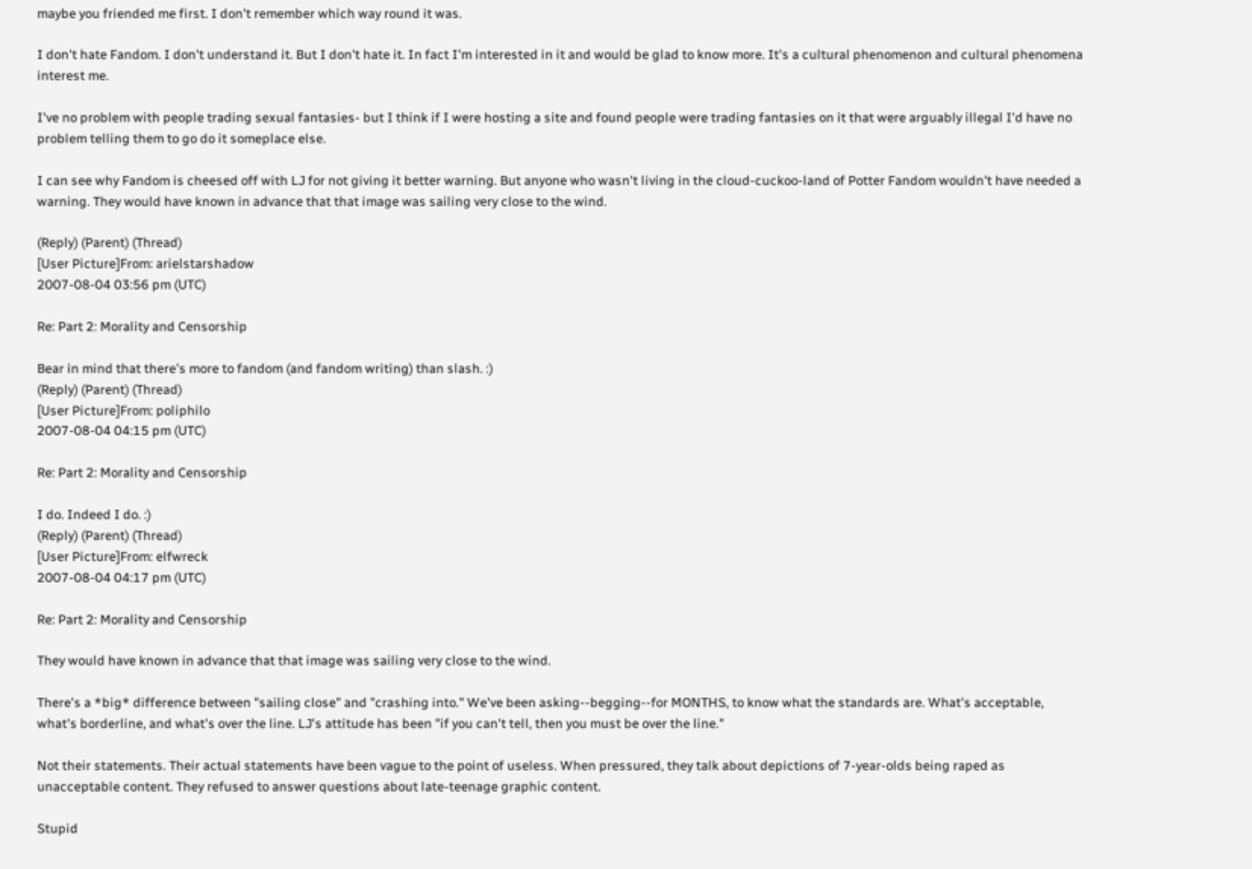maybe you friended me first. I don't remember which way round it was.

I don't hate Fandom. I don't understand it. But I don't hate it. In fact I'm interested in it and would be glad to know more. It's a cultural phenomenon and cultural phenomena interest me.

I've no problem with people trading sexual fantasies- but I think if I were hosting a site and found people were trading fantasies on it that were arguably illegal I'd have no problem telling them to go do it someplace else.

I can see why Fandom is cheesed off with LJ for not giving it better warning. But anyone who wasn't living in the cloud-cuckoo-land of Potter Fandom wouldn't have needed a warning. They would have known in advance that that image was sailing very close to the wind.

(Reply) (Parent) (Thread)
[User Picture]From: arielstarshadow
2007-08-04 03:56 pm (UTC)

Re: Part 2: Morality and Censorship

Bear in mind that there's more to fandom (and fandom writing) than slash. :)
(Reply) (Parent) (Thread)
[User Picture]From: poliphilo
2007-08-04 04:15 pm (UTC)

Re: Part 2: Morality and Censorship

I do. Indeed I do. :)
(Reply) (Parent) (Thread)
[User Picture]From: elfwreck
2007-08-04 04:17 pm (UTC)

Re: Part 2: Morality and Censorship

They would have known in advance that that image was sailing very close to the wind.

There's a *big* difference between "sailing close" and "crashing into." We've been asking--begging--for MONTHS, to know what the standards are. What's acceptable, what's borderline, and what's over the line. LJ's attitude has been "if you can't tell, then you must be over the line."

Not their statements. Their actual statements have been vague to the point of useless. When pressured, they talk about depictions of 7-year-olds being raped as unacceptable content. They refused to answer questions about late-teenage graphic content.

Stupid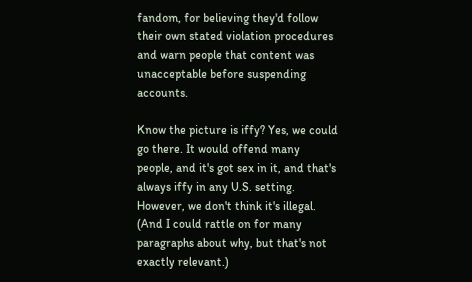fandom, for believing they'd follow their own stated violation procedures and warn people that content was unacceptable before suspending accounts.

Know the picture is iffy? Yes, we could go there. It would offend many people, and it's got sex in it, and that's always iffy in any U.S. setting. However, we don't think it's illegal. (And I could rattle on for many paragraphs about why, but that's not exactly relevant.)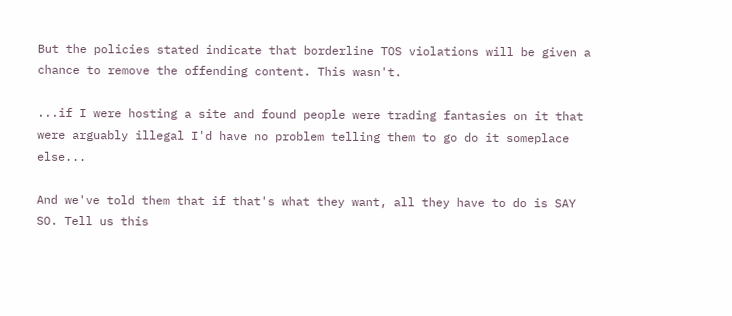But the policies stated indicate that borderline TOS violations will be given a chance to remove the offending content. This wasn't.

...if I were hosting a site and found people were trading fantasies on it that were arguably illegal I'd have no problem telling them to go do it someplace else...

And we've told them that if that's what they want, all they have to do is SAY SO. Tell us this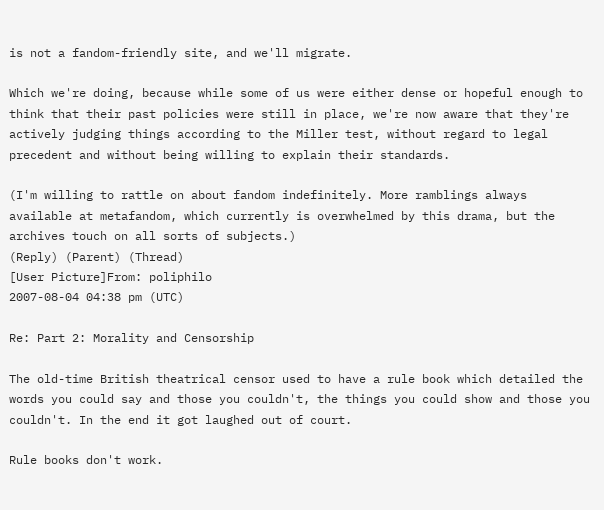is not a fandom-friendly site, and we'll migrate.

Which we're doing, because while some of us were either dense or hopeful enough to think that their past policies were still in place, we're now aware that they're actively judging things according to the Miller test, without regard to legal precedent and without being willing to explain their standards.

(I'm willing to rattle on about fandom indefinitely. More ramblings always available at metafandom, which currently is overwhelmed by this drama, but the archives touch on all sorts of subjects.)
(Reply) (Parent) (Thread)
[User Picture]From: poliphilo
2007-08-04 04:38 pm (UTC)

Re: Part 2: Morality and Censorship

The old-time British theatrical censor used to have a rule book which detailed the words you could say and those you couldn't, the things you could show and those you couldn't. In the end it got laughed out of court.

Rule books don't work.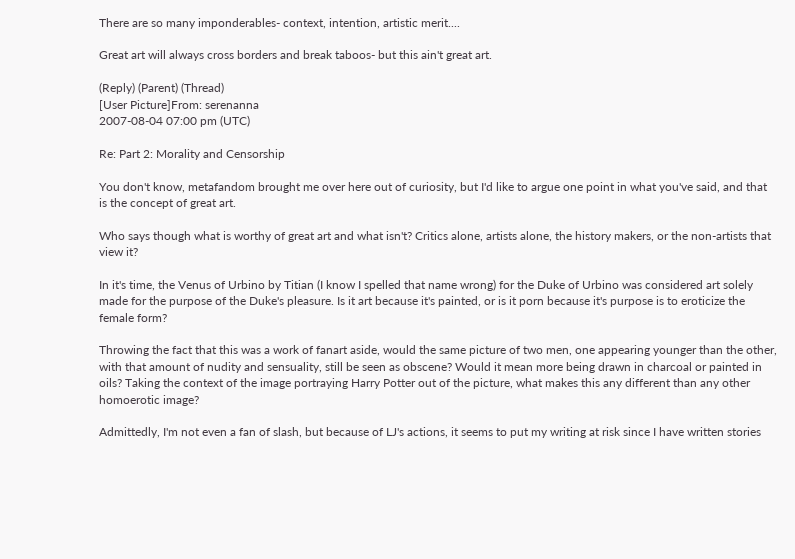There are so many imponderables- context, intention, artistic merit....

Great art will always cross borders and break taboos- but this ain't great art.

(Reply) (Parent) (Thread)
[User Picture]From: serenanna
2007-08-04 07:00 pm (UTC)

Re: Part 2: Morality and Censorship

You don't know, metafandom brought me over here out of curiosity, but I'd like to argue one point in what you've said, and that is the concept of great art.

Who says though what is worthy of great art and what isn't? Critics alone, artists alone, the history makers, or the non-artists that view it?

In it's time, the Venus of Urbino by Titian (I know I spelled that name wrong) for the Duke of Urbino was considered art solely made for the purpose of the Duke's pleasure. Is it art because it's painted, or is it porn because it's purpose is to eroticize the female form?

Throwing the fact that this was a work of fanart aside, would the same picture of two men, one appearing younger than the other, with that amount of nudity and sensuality, still be seen as obscene? Would it mean more being drawn in charcoal or painted in oils? Taking the context of the image portraying Harry Potter out of the picture, what makes this any different than any other homoerotic image?

Admittedly, I'm not even a fan of slash, but because of LJ's actions, it seems to put my writing at risk since I have written stories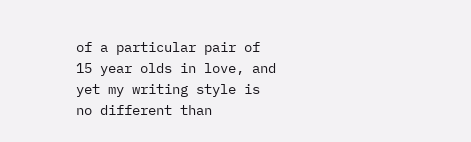of a particular pair of 15 year olds in love, and yet my writing style is no different than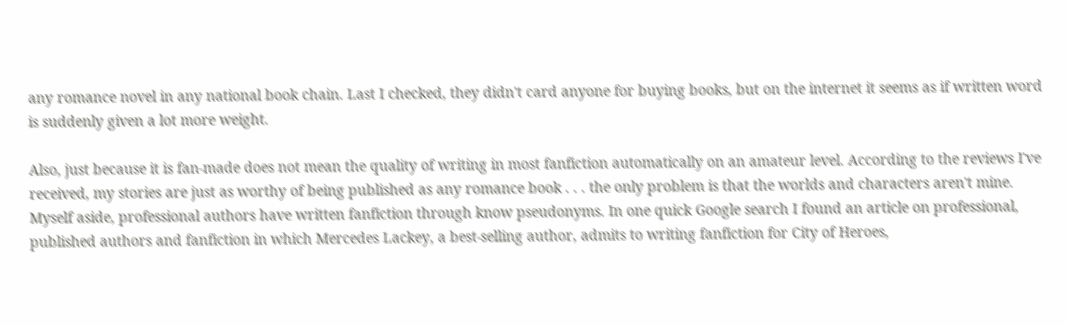any romance novel in any national book chain. Last I checked, they didn't card anyone for buying books, but on the internet it seems as if written word is suddenly given a lot more weight.

Also, just because it is fan-made does not mean the quality of writing in most fanfiction automatically on an amateur level. According to the reviews I've received, my stories are just as worthy of being published as any romance book . . . the only problem is that the worlds and characters aren't mine. Myself aside, professional authors have written fanfiction through know pseudonyms. In one quick Google search I found an article on professional, published authors and fanfiction in which Mercedes Lackey, a best-selling author, admits to writing fanfiction for City of Heroes,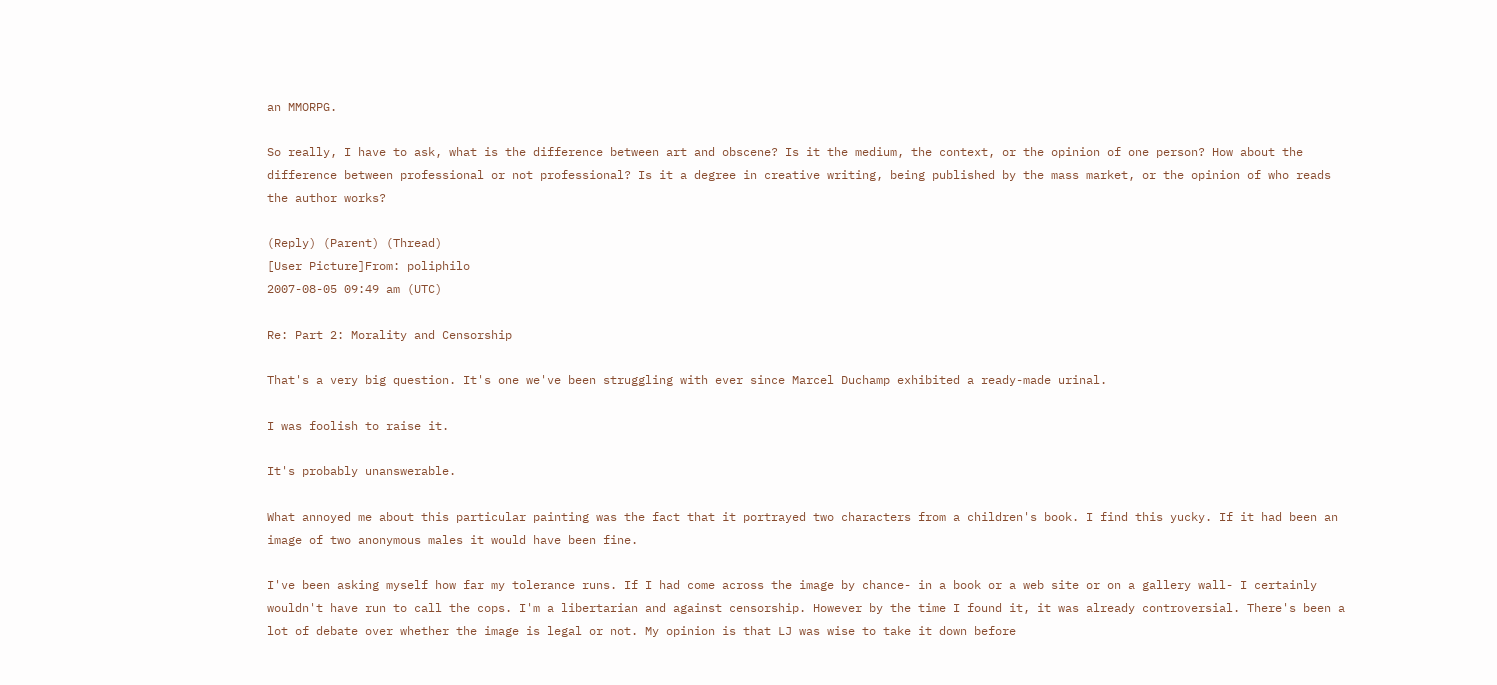an MMORPG.

So really, I have to ask, what is the difference between art and obscene? Is it the medium, the context, or the opinion of one person? How about the difference between professional or not professional? Is it a degree in creative writing, being published by the mass market, or the opinion of who reads the author works?

(Reply) (Parent) (Thread)
[User Picture]From: poliphilo
2007-08-05 09:49 am (UTC)

Re: Part 2: Morality and Censorship

That's a very big question. It's one we've been struggling with ever since Marcel Duchamp exhibited a ready-made urinal.

I was foolish to raise it.

It's probably unanswerable.

What annoyed me about this particular painting was the fact that it portrayed two characters from a children's book. I find this yucky. If it had been an image of two anonymous males it would have been fine.

I've been asking myself how far my tolerance runs. If I had come across the image by chance- in a book or a web site or on a gallery wall- I certainly wouldn't have run to call the cops. I'm a libertarian and against censorship. However by the time I found it, it was already controversial. There's been a lot of debate over whether the image is legal or not. My opinion is that LJ was wise to take it down before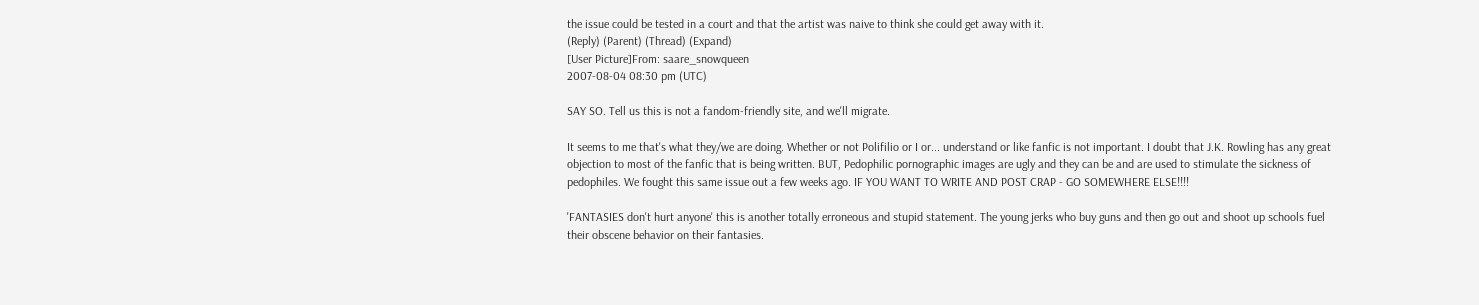the issue could be tested in a court and that the artist was naive to think she could get away with it.
(Reply) (Parent) (Thread) (Expand)
[User Picture]From: saare_snowqueen
2007-08-04 08:30 pm (UTC)

SAY SO. Tell us this is not a fandom-friendly site, and we'll migrate.

It seems to me that's what they/we are doing. Whether or not Polifilio or I or... understand or like fanfic is not important. I doubt that J.K. Rowling has any great objection to most of the fanfic that is being written. BUT, Pedophilic pornographic images are ugly and they can be and are used to stimulate the sickness of pedophiles. We fought this same issue out a few weeks ago. IF YOU WANT TO WRITE AND POST CRAP - GO SOMEWHERE ELSE!!!!

'FANTASIES don't hurt anyone' this is another totally erroneous and stupid statement. The young jerks who buy guns and then go out and shoot up schools fuel their obscene behavior on their fantasies.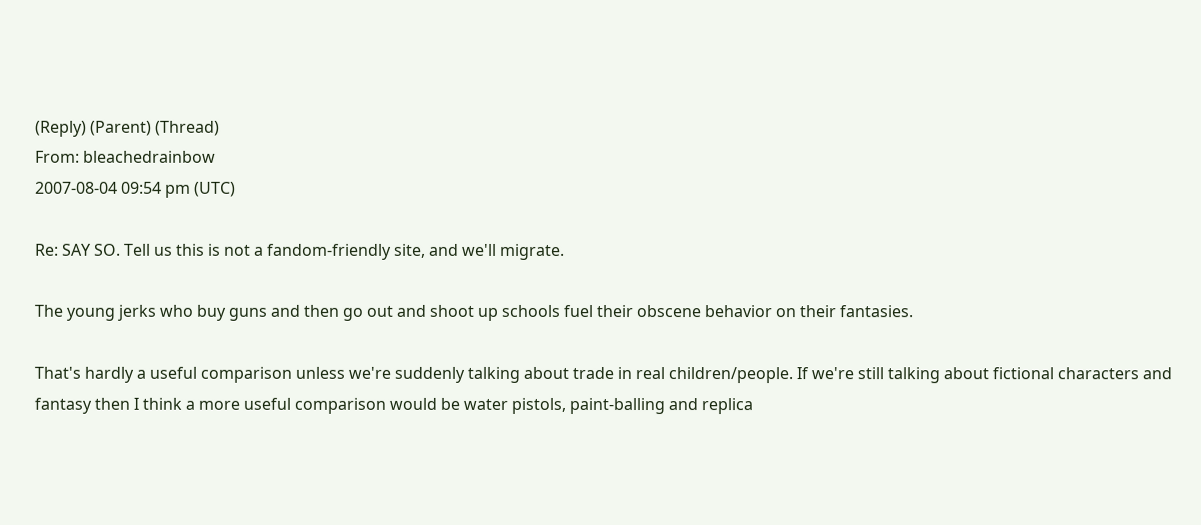(Reply) (Parent) (Thread)
From: bleachedrainbow
2007-08-04 09:54 pm (UTC)

Re: SAY SO. Tell us this is not a fandom-friendly site, and we'll migrate.

The young jerks who buy guns and then go out and shoot up schools fuel their obscene behavior on their fantasies.

That's hardly a useful comparison unless we're suddenly talking about trade in real children/people. If we're still talking about fictional characters and fantasy then I think a more useful comparison would be water pistols, paint-balling and replica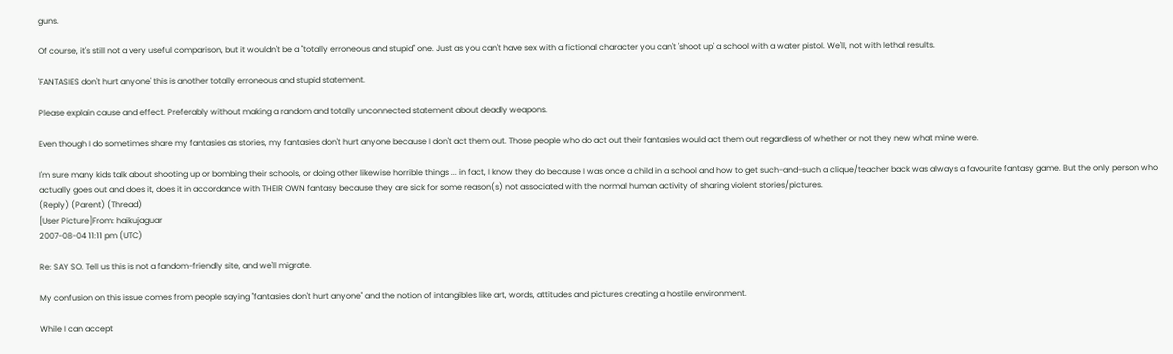guns.

Of course, it's still not a very useful comparison, but it wouldn't be a "totally erroneous and stupid" one. Just as you can't have sex with a fictional character you can't 'shoot up' a school with a water pistol. We'll, not with lethal results.

'FANTASIES don't hurt anyone' this is another totally erroneous and stupid statement.

Please explain cause and effect. Preferably without making a random and totally unconnected statement about deadly weapons.

Even though I do sometimes share my fantasies as stories, my fantasies don't hurt anyone because I don't act them out. Those people who do act out their fantasies would act them out regardless of whether or not they new what mine were.

I'm sure many kids talk about shooting up or bombing their schools, or doing other likewise horrible things ... in fact, I know they do because I was once a child in a school and how to get such-and-such a clique/teacher back was always a favourite fantasy game. But the only person who actually goes out and does it, does it in accordance with THEIR OWN fantasy because they are sick for some reason(s) not associated with the normal human activity of sharing violent stories/pictures.
(Reply) (Parent) (Thread)
[User Picture]From: haikujaguar
2007-08-04 11:11 pm (UTC)

Re: SAY SO. Tell us this is not a fandom-friendly site, and we'll migrate.

My confusion on this issue comes from people saying "fantasies don't hurt anyone" and the notion of intangibles like art, words, attitudes and pictures creating a hostile environment.

While I can accept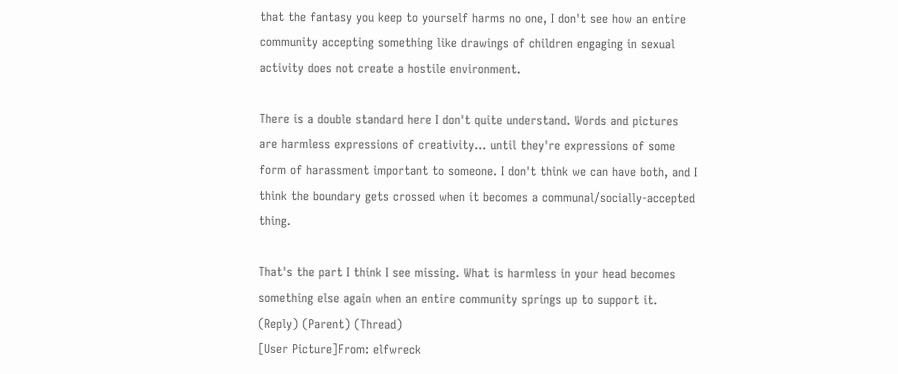that the fantasy you keep to yourself harms no one, I don't see how an entire community accepting something like drawings of children engaging in sexual activity does not create a hostile environment.

There is a double standard here I don't quite understand. Words and pictures are harmless expressions of creativity... until they're expressions of some form of harassment important to someone. I don't think we can have both, and I think the boundary gets crossed when it becomes a communal/socially-accepted thing.

That's the part I think I see missing. What is harmless in your head becomes something else again when an entire community springs up to support it.
(Reply) (Parent) (Thread)
[User Picture]From: elfwreck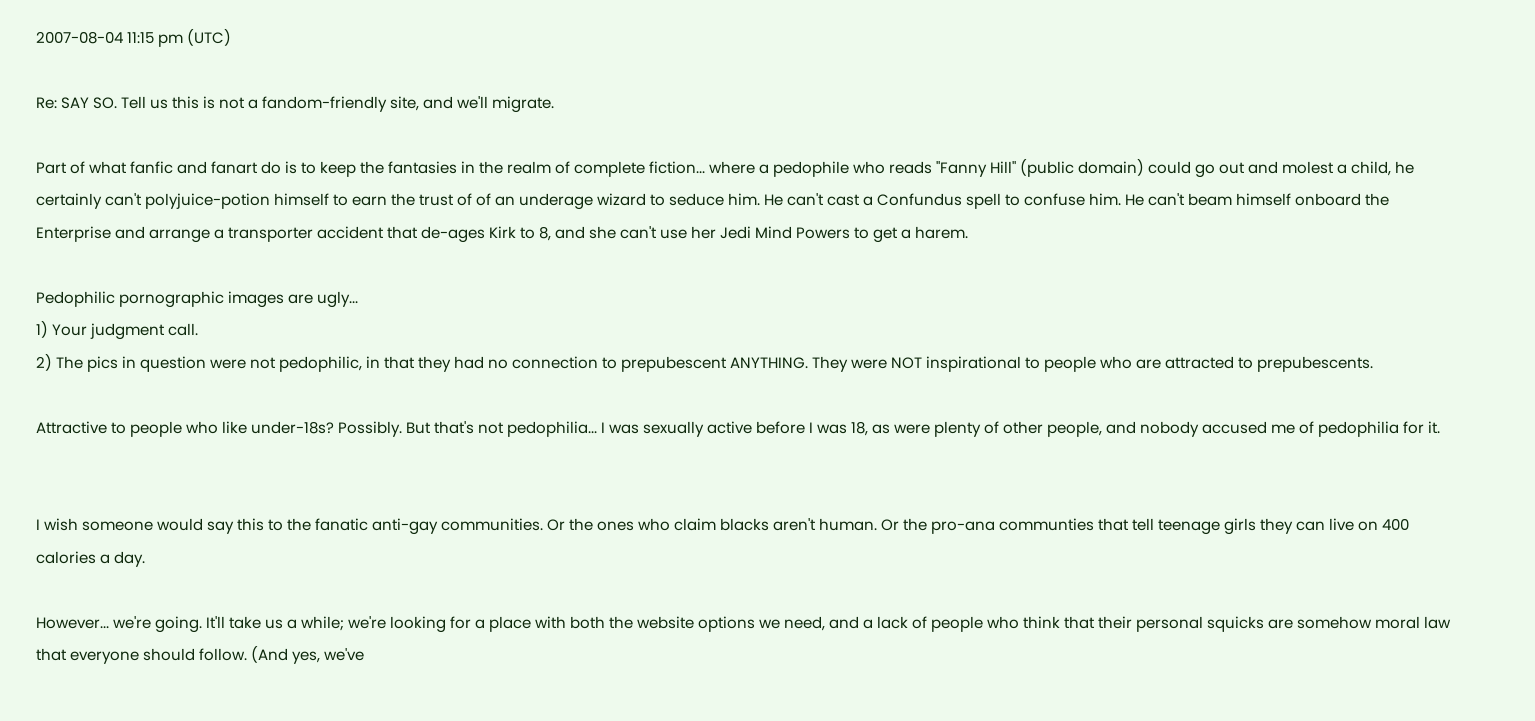2007-08-04 11:15 pm (UTC)

Re: SAY SO. Tell us this is not a fandom-friendly site, and we'll migrate.

Part of what fanfic and fanart do is to keep the fantasies in the realm of complete fiction... where a pedophile who reads "Fanny Hill" (public domain) could go out and molest a child, he certainly can't polyjuice-potion himself to earn the trust of of an underage wizard to seduce him. He can't cast a Confundus spell to confuse him. He can't beam himself onboard the Enterprise and arrange a transporter accident that de-ages Kirk to 8, and she can't use her Jedi Mind Powers to get a harem.

Pedophilic pornographic images are ugly...
1) Your judgment call.
2) The pics in question were not pedophilic, in that they had no connection to prepubescent ANYTHING. They were NOT inspirational to people who are attracted to prepubescents.

Attractive to people who like under-18s? Possibly. But that's not pedophilia... I was sexually active before I was 18, as were plenty of other people, and nobody accused me of pedophilia for it.


I wish someone would say this to the fanatic anti-gay communities. Or the ones who claim blacks aren't human. Or the pro-ana communties that tell teenage girls they can live on 400 calories a day.

However... we're going. It'll take us a while; we're looking for a place with both the website options we need, and a lack of people who think that their personal squicks are somehow moral law that everyone should follow. (And yes, we've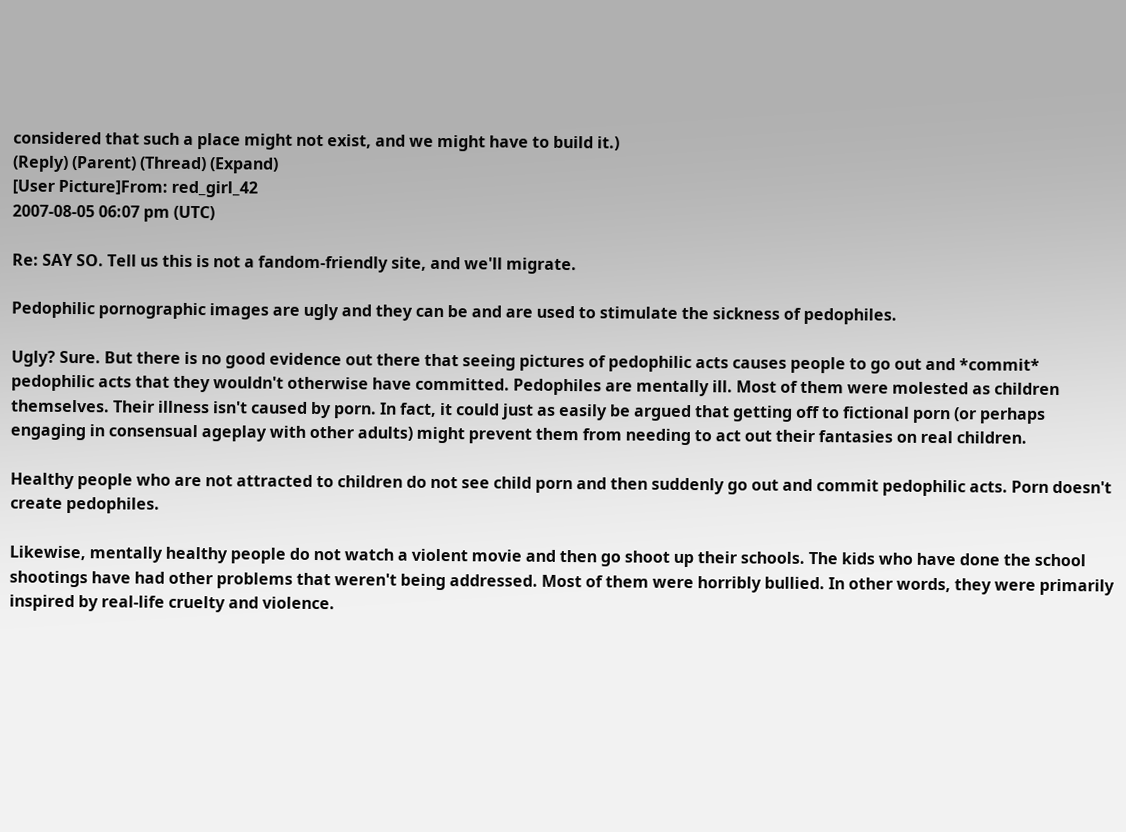considered that such a place might not exist, and we might have to build it.)
(Reply) (Parent) (Thread) (Expand)
[User Picture]From: red_girl_42
2007-08-05 06:07 pm (UTC)

Re: SAY SO. Tell us this is not a fandom-friendly site, and we'll migrate.

Pedophilic pornographic images are ugly and they can be and are used to stimulate the sickness of pedophiles.

Ugly? Sure. But there is no good evidence out there that seeing pictures of pedophilic acts causes people to go out and *commit* pedophilic acts that they wouldn't otherwise have committed. Pedophiles are mentally ill. Most of them were molested as children themselves. Their illness isn't caused by porn. In fact, it could just as easily be argued that getting off to fictional porn (or perhaps engaging in consensual ageplay with other adults) might prevent them from needing to act out their fantasies on real children.

Healthy people who are not attracted to children do not see child porn and then suddenly go out and commit pedophilic acts. Porn doesn't create pedophiles.

Likewise, mentally healthy people do not watch a violent movie and then go shoot up their schools. The kids who have done the school shootings have had other problems that weren't being addressed. Most of them were horribly bullied. In other words, they were primarily inspired by real-life cruelty and violence.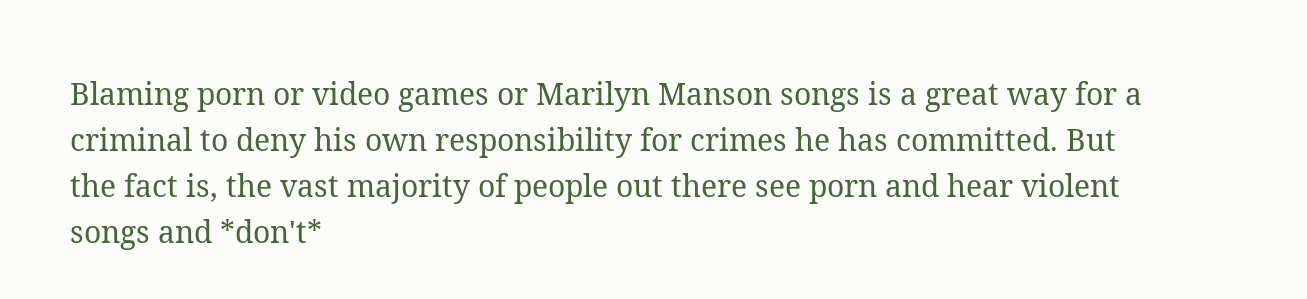Blaming porn or video games or Marilyn Manson songs is a great way for a criminal to deny his own responsibility for crimes he has committed. But the fact is, the vast majority of people out there see porn and hear violent songs and *don't*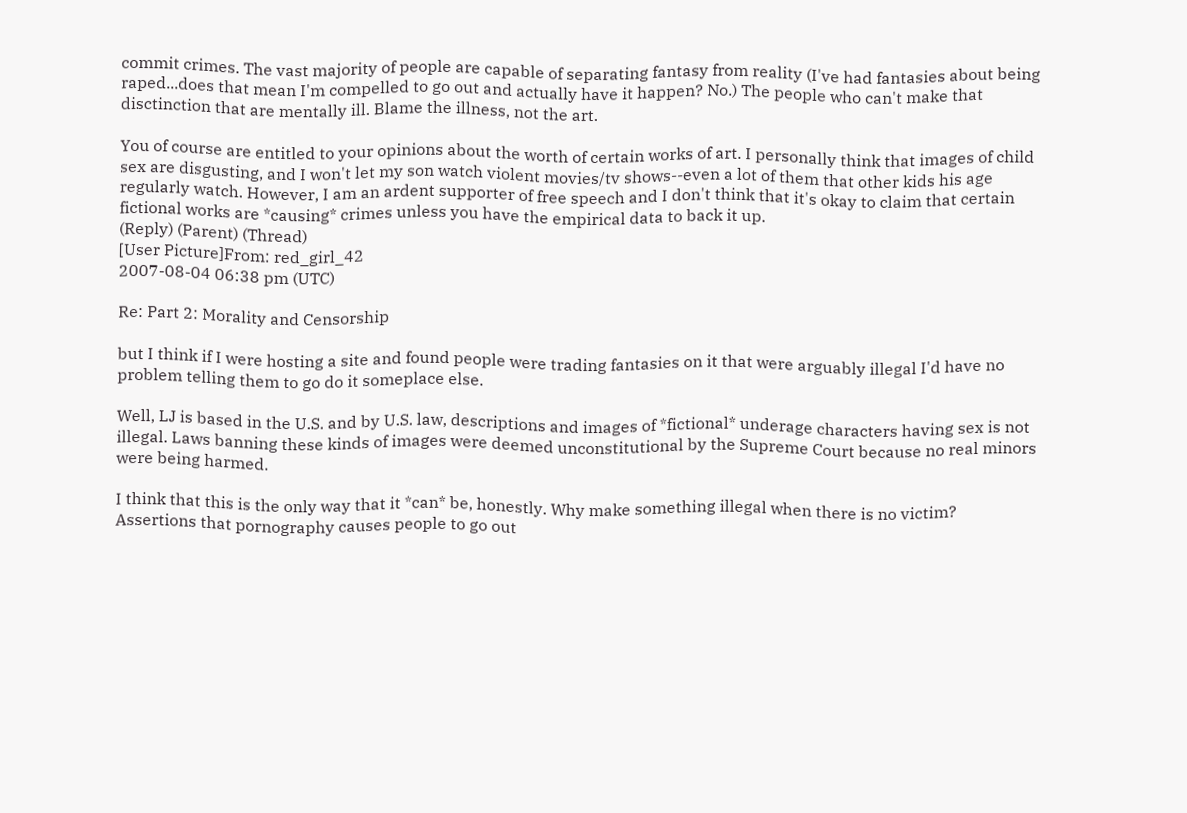commit crimes. The vast majority of people are capable of separating fantasy from reality (I've had fantasies about being raped...does that mean I'm compelled to go out and actually have it happen? No.) The people who can't make that disctinction that are mentally ill. Blame the illness, not the art.

You of course are entitled to your opinions about the worth of certain works of art. I personally think that images of child sex are disgusting, and I won't let my son watch violent movies/tv shows--even a lot of them that other kids his age regularly watch. However, I am an ardent supporter of free speech and I don't think that it's okay to claim that certain fictional works are *causing* crimes unless you have the empirical data to back it up.
(Reply) (Parent) (Thread)
[User Picture]From: red_girl_42
2007-08-04 06:38 pm (UTC)

Re: Part 2: Morality and Censorship

but I think if I were hosting a site and found people were trading fantasies on it that were arguably illegal I'd have no problem telling them to go do it someplace else.

Well, LJ is based in the U.S. and by U.S. law, descriptions and images of *fictional* underage characters having sex is not illegal. Laws banning these kinds of images were deemed unconstitutional by the Supreme Court because no real minors were being harmed.

I think that this is the only way that it *can* be, honestly. Why make something illegal when there is no victim? Assertions that pornography causes people to go out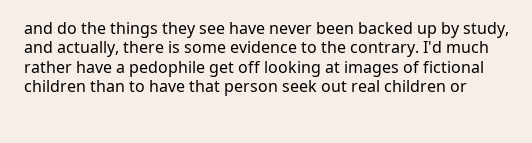and do the things they see have never been backed up by study, and actually, there is some evidence to the contrary. I'd much rather have a pedophile get off looking at images of fictional children than to have that person seek out real children or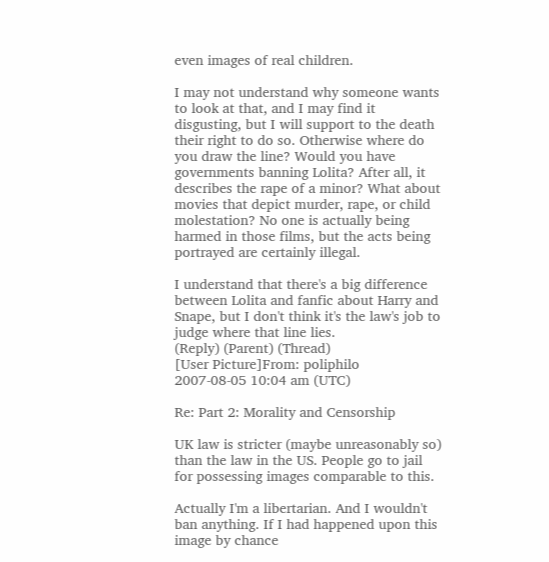even images of real children.

I may not understand why someone wants to look at that, and I may find it disgusting, but I will support to the death their right to do so. Otherwise where do you draw the line? Would you have governments banning Lolita? After all, it describes the rape of a minor? What about movies that depict murder, rape, or child molestation? No one is actually being harmed in those films, but the acts being portrayed are certainly illegal.

I understand that there's a big difference between Lolita and fanfic about Harry and Snape, but I don't think it's the law's job to judge where that line lies.
(Reply) (Parent) (Thread)
[User Picture]From: poliphilo
2007-08-05 10:04 am (UTC)

Re: Part 2: Morality and Censorship

UK law is stricter (maybe unreasonably so) than the law in the US. People go to jail for possessing images comparable to this.

Actually I'm a libertarian. And I wouldn't ban anything. If I had happened upon this image by chance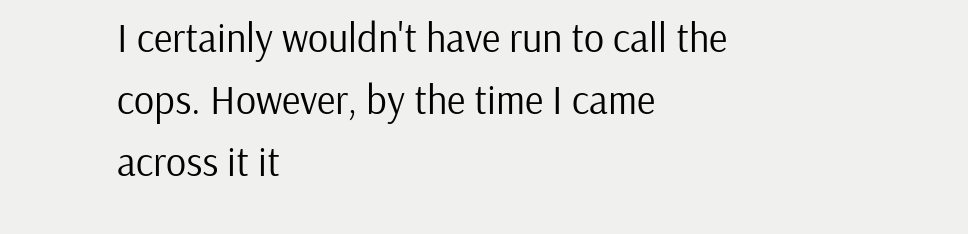I certainly wouldn't have run to call the cops. However, by the time I came across it it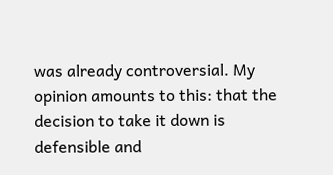was already controversial. My opinion amounts to this: that the decision to take it down is defensible and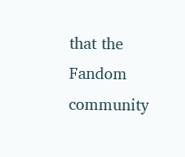that the Fandom community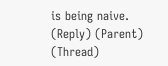is being naive.
(Reply) (Parent) (Thread)